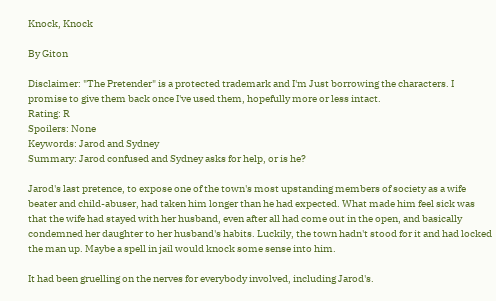Knock, Knock

By Giton

Disclaimer: "The Pretender" is a protected trademark and I'm Just borrowing the characters. I promise to give them back once I've used them, hopefully more or less intact.
Rating: R
Spoilers: None
Keywords: Jarod and Sydney
Summary: Jarod confused and Sydney asks for help, or is he?

Jarod's last pretence, to expose one of the town's most upstanding members of society as a wife beater and child-abuser, had taken him longer than he had expected. What made him feel sick was that the wife had stayed with her husband, even after all had come out in the open, and basically condemned her daughter to her husband's habits. Luckily, the town hadn't stood for it and had locked the man up. Maybe a spell in jail would knock some sense into him.

It had been gruelling on the nerves for everybody involved, including Jarod's.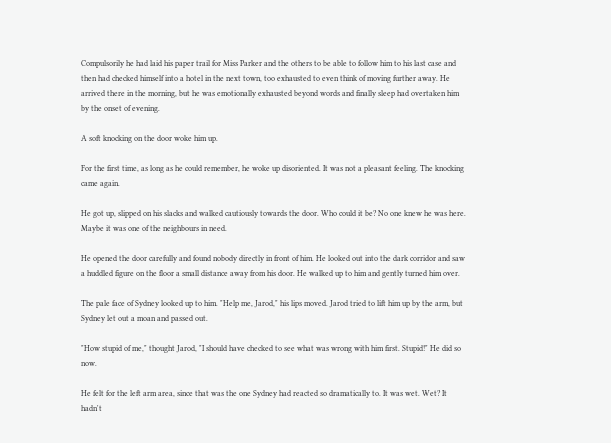Compulsorily he had laid his paper trail for Miss Parker and the others to be able to follow him to his last case and then had checked himself into a hotel in the next town, too exhausted to even think of moving further away. He arrived there in the morning, but he was emotionally exhausted beyond words and finally sleep had overtaken him by the onset of evening.

A soft knocking on the door woke him up.

For the first time, as long as he could remember, he woke up disoriented. It was not a pleasant feeling. The knocking came again.

He got up, slipped on his slacks and walked cautiously towards the door. Who could it be? No one knew he was here. Maybe it was one of the neighbours in need.

He opened the door carefully and found nobody directly in front of him. He looked out into the dark corridor and saw a huddled figure on the floor a small distance away from his door. He walked up to him and gently turned him over.

The pale face of Sydney looked up to him. "Help me, Jarod," his lips moved. Jarod tried to lift him up by the arm, but Sydney let out a moan and passed out.

"How stupid of me," thought Jarod, "I should have checked to see what was wrong with him first. Stupid!" He did so now.

He felt for the left arm area, since that was the one Sydney had reacted so dramatically to. It was wet. Wet? It hadn't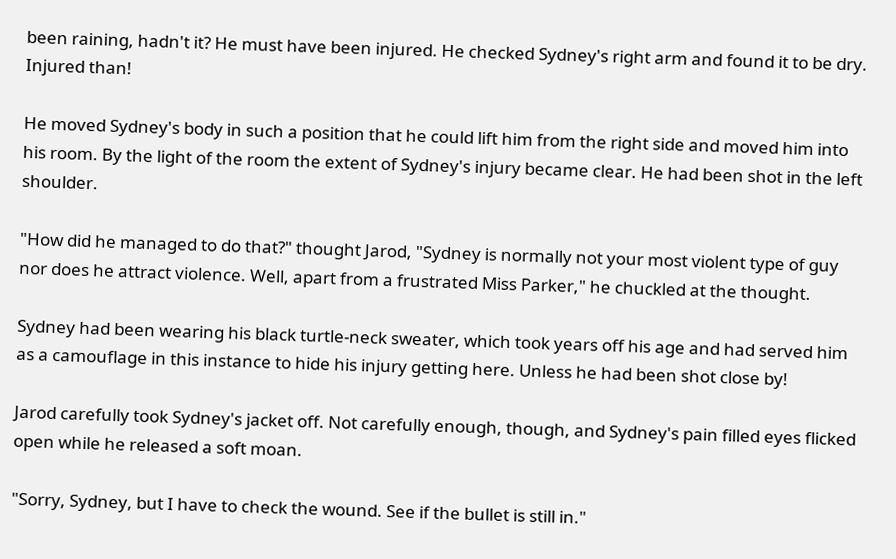been raining, hadn't it? He must have been injured. He checked Sydney's right arm and found it to be dry. Injured than!

He moved Sydney's body in such a position that he could lift him from the right side and moved him into his room. By the light of the room the extent of Sydney's injury became clear. He had been shot in the left shoulder.

"How did he managed to do that?" thought Jarod, "Sydney is normally not your most violent type of guy nor does he attract violence. Well, apart from a frustrated Miss Parker," he chuckled at the thought.

Sydney had been wearing his black turtle-neck sweater, which took years off his age and had served him as a camouflage in this instance to hide his injury getting here. Unless he had been shot close by!

Jarod carefully took Sydney's jacket off. Not carefully enough, though, and Sydney's pain filled eyes flicked open while he released a soft moan.

"Sorry, Sydney, but I have to check the wound. See if the bullet is still in."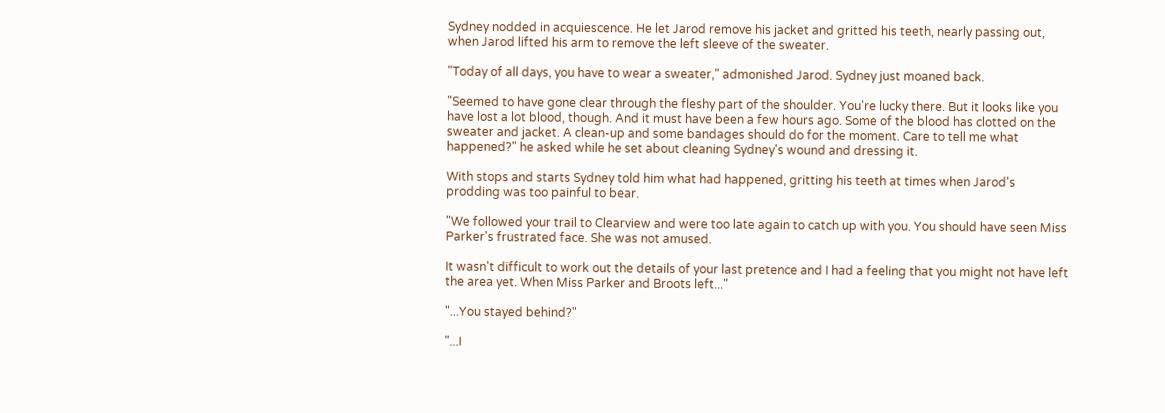Sydney nodded in acquiescence. He let Jarod remove his jacket and gritted his teeth, nearly passing out, when Jarod lifted his arm to remove the left sleeve of the sweater.

"Today of all days, you have to wear a sweater," admonished Jarod. Sydney just moaned back.

"Seemed to have gone clear through the fleshy part of the shoulder. You're lucky there. But it looks like you have lost a lot blood, though. And it must have been a few hours ago. Some of the blood has clotted on the sweater and jacket. A clean-up and some bandages should do for the moment. Care to tell me what happened?" he asked while he set about cleaning Sydney's wound and dressing it.

With stops and starts Sydney told him what had happened, gritting his teeth at times when Jarod's prodding was too painful to bear.

"We followed your trail to Clearview and were too late again to catch up with you. You should have seen Miss Parker's frustrated face. She was not amused.

It wasn't difficult to work out the details of your last pretence and I had a feeling that you might not have left the area yet. When Miss Parker and Broots left..."

"...You stayed behind?"

"...I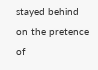stayed behind on the pretence of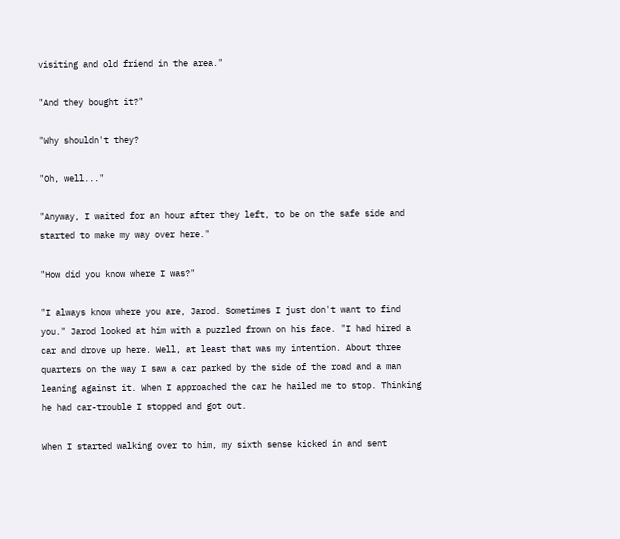visiting and old friend in the area."

"And they bought it?"

"Why shouldn't they?

"Oh, well..."

"Anyway, I waited for an hour after they left, to be on the safe side and started to make my way over here."

"How did you know where I was?"

"I always know where you are, Jarod. Sometimes I just don't want to find you." Jarod looked at him with a puzzled frown on his face. "I had hired a car and drove up here. Well, at least that was my intention. About three quarters on the way I saw a car parked by the side of the road and a man leaning against it. When I approached the car he hailed me to stop. Thinking he had car-trouble I stopped and got out.

When I started walking over to him, my sixth sense kicked in and sent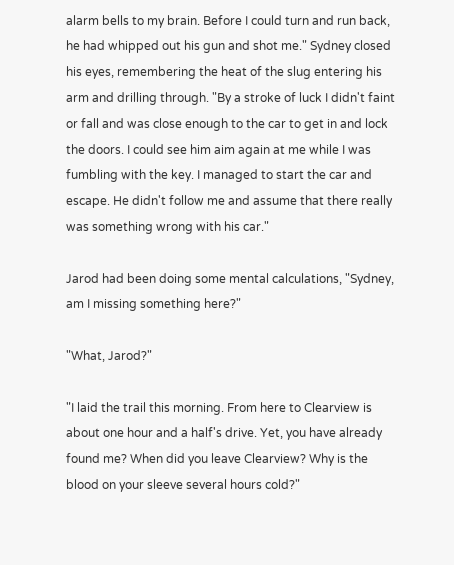alarm bells to my brain. Before I could turn and run back, he had whipped out his gun and shot me." Sydney closed his eyes, remembering the heat of the slug entering his arm and drilling through. "By a stroke of luck I didn't faint or fall and was close enough to the car to get in and lock the doors. I could see him aim again at me while I was fumbling with the key. I managed to start the car and escape. He didn't follow me and assume that there really was something wrong with his car."

Jarod had been doing some mental calculations, "Sydney, am I missing something here?"

"What, Jarod?"

"I laid the trail this morning. From here to Clearview is about one hour and a half's drive. Yet, you have already found me? When did you leave Clearview? Why is the blood on your sleeve several hours cold?"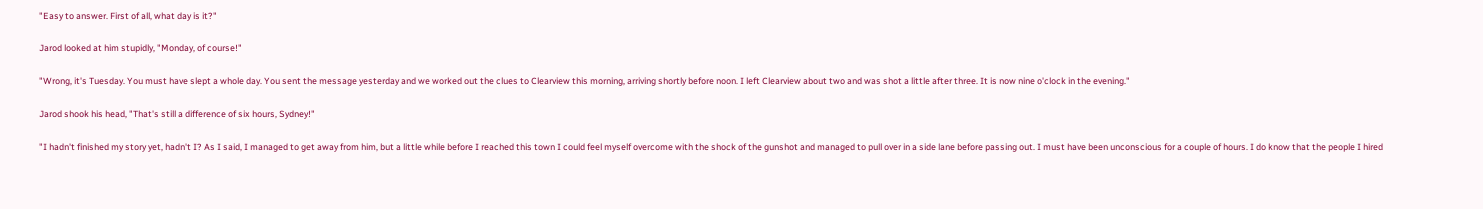"Easy to answer. First of all, what day is it?"

Jarod looked at him stupidly, "Monday, of course!"

"Wrong, it's Tuesday. You must have slept a whole day. You sent the message yesterday and we worked out the clues to Clearview this morning, arriving shortly before noon. I left Clearview about two and was shot a little after three. It is now nine o'clock in the evening."

Jarod shook his head, "That's still a difference of six hours, Sydney!"

"I hadn't finished my story yet, hadn't I? As I said, I managed to get away from him, but a little while before I reached this town I could feel myself overcome with the shock of the gunshot and managed to pull over in a side lane before passing out. I must have been unconscious for a couple of hours. I do know that the people I hired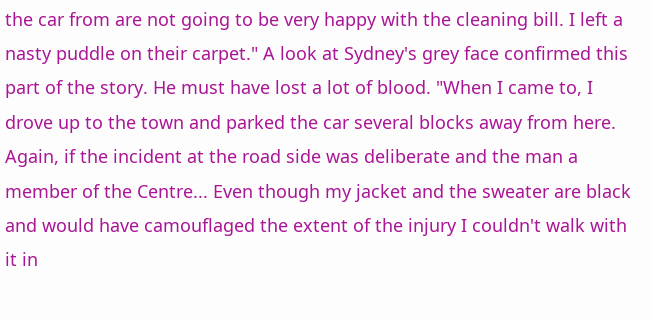the car from are not going to be very happy with the cleaning bill. I left a nasty puddle on their carpet." A look at Sydney's grey face confirmed this part of the story. He must have lost a lot of blood. "When I came to, I drove up to the town and parked the car several blocks away from here. Again, if the incident at the road side was deliberate and the man a member of the Centre... Even though my jacket and the sweater are black and would have camouflaged the extent of the injury I couldn't walk with it in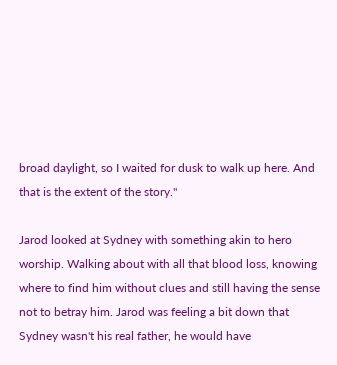broad daylight, so I waited for dusk to walk up here. And that is the extent of the story."

Jarod looked at Sydney with something akin to hero worship. Walking about with all that blood loss, knowing where to find him without clues and still having the sense not to betray him. Jarod was feeling a bit down that Sydney wasn't his real father, he would have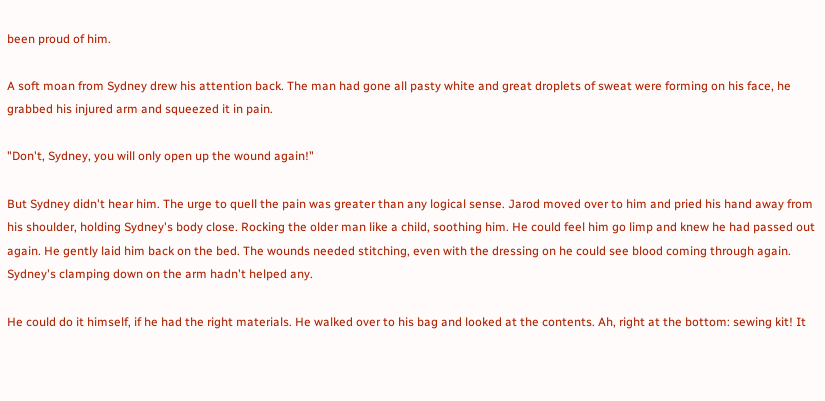been proud of him.

A soft moan from Sydney drew his attention back. The man had gone all pasty white and great droplets of sweat were forming on his face, he grabbed his injured arm and squeezed it in pain.

"Don't, Sydney, you will only open up the wound again!"

But Sydney didn't hear him. The urge to quell the pain was greater than any logical sense. Jarod moved over to him and pried his hand away from his shoulder, holding Sydney's body close. Rocking the older man like a child, soothing him. He could feel him go limp and knew he had passed out again. He gently laid him back on the bed. The wounds needed stitching, even with the dressing on he could see blood coming through again. Sydney's clamping down on the arm hadn't helped any.

He could do it himself, if he had the right materials. He walked over to his bag and looked at the contents. Ah, right at the bottom: sewing kit! It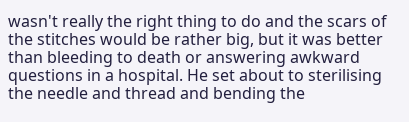wasn't really the right thing to do and the scars of the stitches would be rather big, but it was better than bleeding to death or answering awkward questions in a hospital. He set about to sterilising the needle and thread and bending the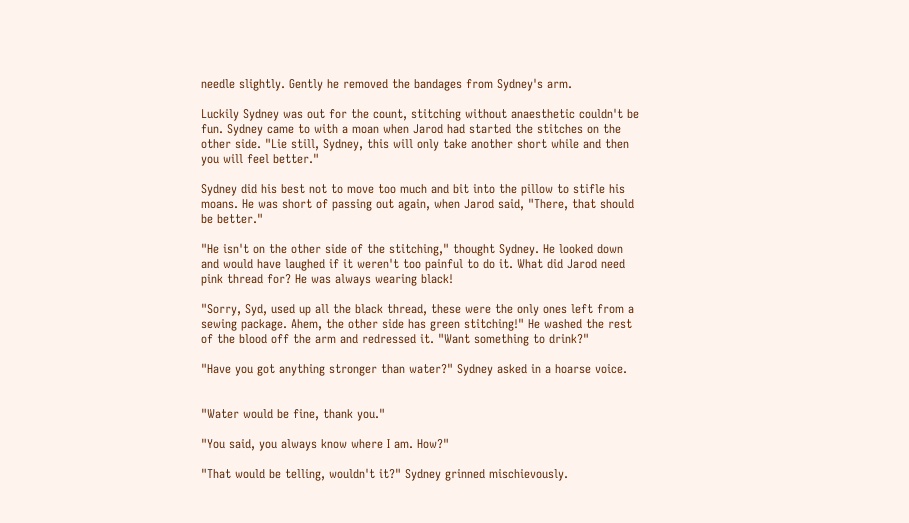needle slightly. Gently he removed the bandages from Sydney's arm.

Luckily Sydney was out for the count, stitching without anaesthetic couldn't be fun. Sydney came to with a moan when Jarod had started the stitches on the other side. "Lie still, Sydney, this will only take another short while and then you will feel better."

Sydney did his best not to move too much and bit into the pillow to stifle his moans. He was short of passing out again, when Jarod said, "There, that should be better."

"He isn't on the other side of the stitching," thought Sydney. He looked down and would have laughed if it weren't too painful to do it. What did Jarod need pink thread for? He was always wearing black!

"Sorry, Syd, used up all the black thread, these were the only ones left from a sewing package. Ahem, the other side has green stitching!" He washed the rest of the blood off the arm and redressed it. "Want something to drink?"

"Have you got anything stronger than water?" Sydney asked in a hoarse voice.


"Water would be fine, thank you."

"You said, you always know where I am. How?"

"That would be telling, wouldn't it?" Sydney grinned mischievously.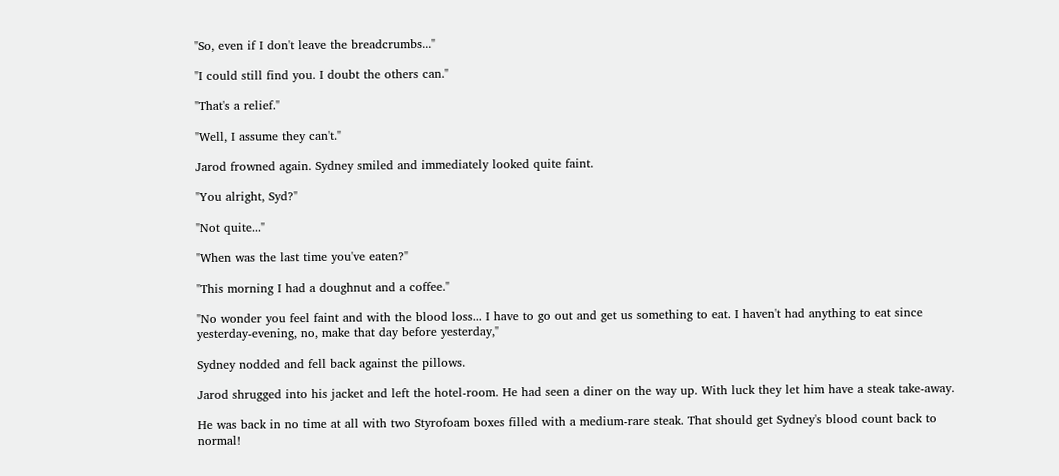"So, even if I don't leave the breadcrumbs..."

"I could still find you. I doubt the others can."

"That's a relief."

"Well, I assume they can't."

Jarod frowned again. Sydney smiled and immediately looked quite faint.

"You alright, Syd?"

"Not quite..."

"When was the last time you've eaten?"

"This morning I had a doughnut and a coffee."

"No wonder you feel faint and with the blood loss... I have to go out and get us something to eat. I haven't had anything to eat since yesterday-evening, no, make that day before yesterday,"

Sydney nodded and fell back against the pillows.

Jarod shrugged into his jacket and left the hotel-room. He had seen a diner on the way up. With luck they let him have a steak take-away.

He was back in no time at all with two Styrofoam boxes filled with a medium-rare steak. That should get Sydney's blood count back to normal!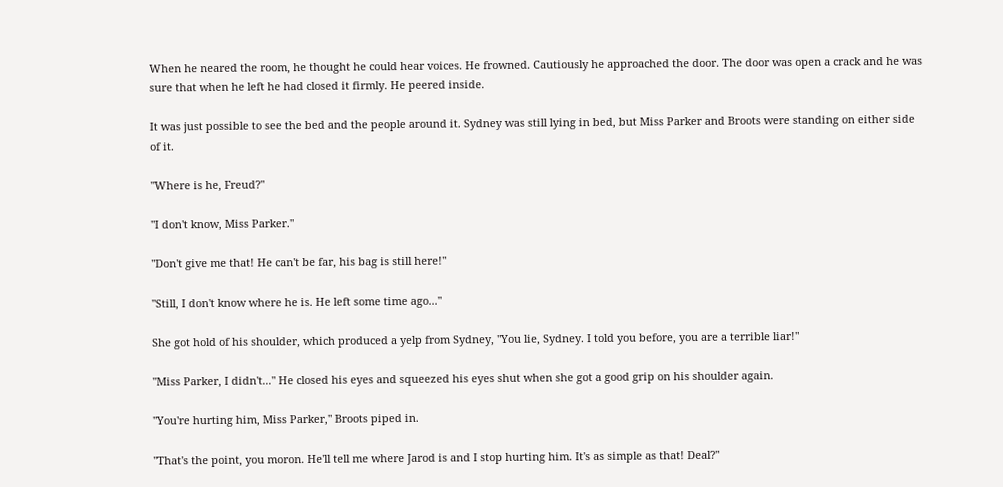When he neared the room, he thought he could hear voices. He frowned. Cautiously he approached the door. The door was open a crack and he was sure that when he left he had closed it firmly. He peered inside.

It was just possible to see the bed and the people around it. Sydney was still lying in bed, but Miss Parker and Broots were standing on either side of it.

"Where is he, Freud?"

"I don't know, Miss Parker."

"Don't give me that! He can't be far, his bag is still here!"

"Still, I don't know where he is. He left some time ago..."

She got hold of his shoulder, which produced a yelp from Sydney, "You lie, Sydney. I told you before, you are a terrible liar!"

"Miss Parker, I didn't..." He closed his eyes and squeezed his eyes shut when she got a good grip on his shoulder again.

"You're hurting him, Miss Parker," Broots piped in.

"That's the point, you moron. He'll tell me where Jarod is and I stop hurting him. It's as simple as that! Deal?"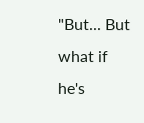"But... But what if he's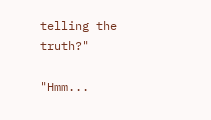telling the truth?"

"Hmm...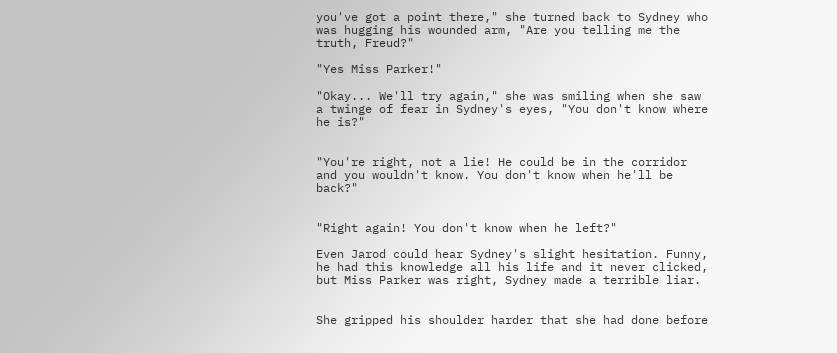you've got a point there," she turned back to Sydney who was hugging his wounded arm, "Are you telling me the truth, Freud?"

"Yes Miss Parker!"

"Okay... We'll try again," she was smiling when she saw a twinge of fear in Sydney's eyes, "You don't know where he is?"


"You're right, not a lie! He could be in the corridor and you wouldn't know. You don't know when he'll be back?"


"Right again! You don't know when he left?"

Even Jarod could hear Sydney's slight hesitation. Funny, he had this knowledge all his life and it never clicked, but Miss Parker was right, Sydney made a terrible liar.


She gripped his shoulder harder that she had done before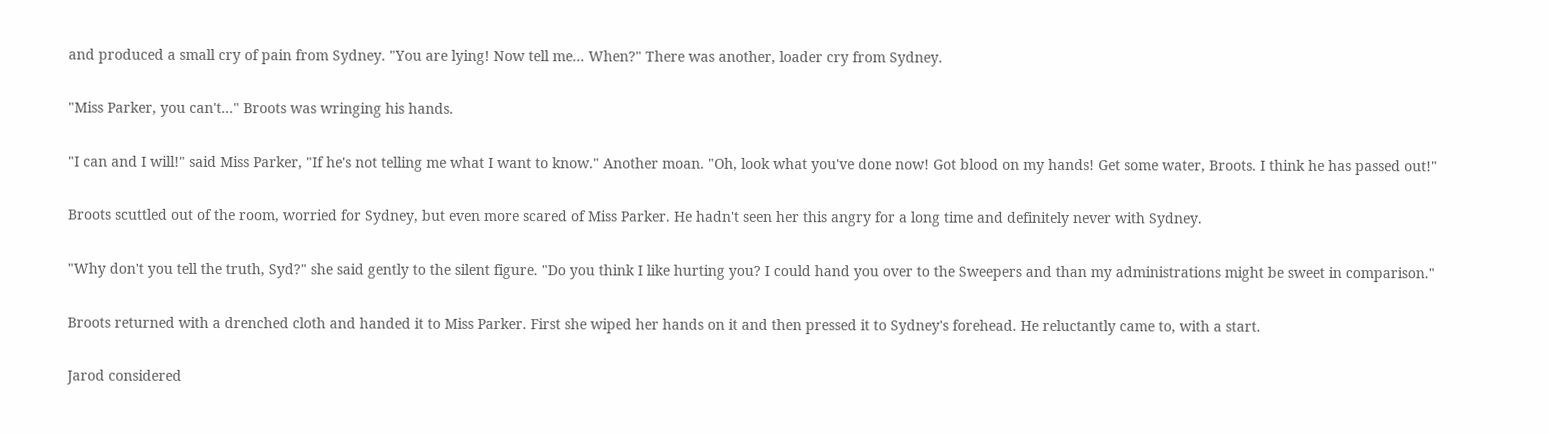and produced a small cry of pain from Sydney. "You are lying! Now tell me... When?" There was another, loader cry from Sydney.

"Miss Parker, you can't..." Broots was wringing his hands.

"I can and I will!" said Miss Parker, "If he's not telling me what I want to know." Another moan. "Oh, look what you've done now! Got blood on my hands! Get some water, Broots. I think he has passed out!"

Broots scuttled out of the room, worried for Sydney, but even more scared of Miss Parker. He hadn't seen her this angry for a long time and definitely never with Sydney.

"Why don't you tell the truth, Syd?" she said gently to the silent figure. "Do you think I like hurting you? I could hand you over to the Sweepers and than my administrations might be sweet in comparison."

Broots returned with a drenched cloth and handed it to Miss Parker. First she wiped her hands on it and then pressed it to Sydney's forehead. He reluctantly came to, with a start.

Jarod considered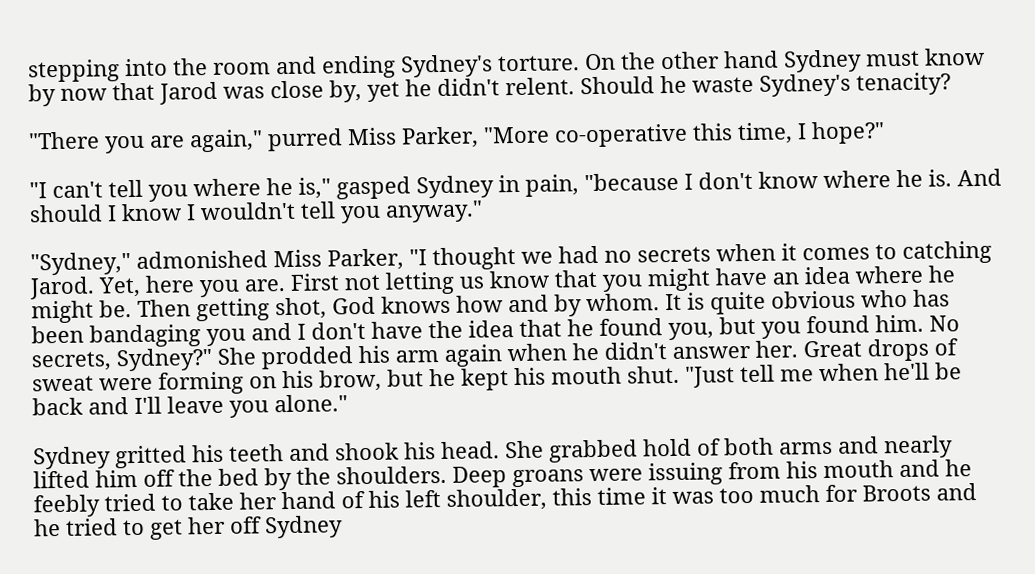stepping into the room and ending Sydney's torture. On the other hand Sydney must know by now that Jarod was close by, yet he didn't relent. Should he waste Sydney's tenacity?

"There you are again," purred Miss Parker, "More co-operative this time, I hope?"

"I can't tell you where he is," gasped Sydney in pain, "because I don't know where he is. And should I know I wouldn't tell you anyway."

"Sydney," admonished Miss Parker, "I thought we had no secrets when it comes to catching Jarod. Yet, here you are. First not letting us know that you might have an idea where he might be. Then getting shot, God knows how and by whom. It is quite obvious who has been bandaging you and I don't have the idea that he found you, but you found him. No secrets, Sydney?" She prodded his arm again when he didn't answer her. Great drops of sweat were forming on his brow, but he kept his mouth shut. "Just tell me when he'll be back and I'll leave you alone."

Sydney gritted his teeth and shook his head. She grabbed hold of both arms and nearly lifted him off the bed by the shoulders. Deep groans were issuing from his mouth and he feebly tried to take her hand of his left shoulder, this time it was too much for Broots and he tried to get her off Sydney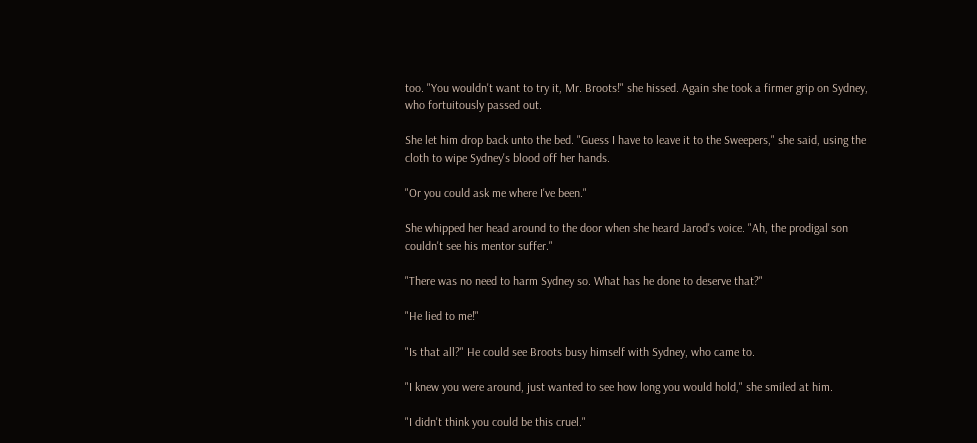too. "You wouldn't want to try it, Mr. Broots!" she hissed. Again she took a firmer grip on Sydney, who fortuitously passed out.

She let him drop back unto the bed. "Guess I have to leave it to the Sweepers," she said, using the cloth to wipe Sydney's blood off her hands.

"Or you could ask me where I've been."

She whipped her head around to the door when she heard Jarod's voice. "Ah, the prodigal son couldn't see his mentor suffer."

"There was no need to harm Sydney so. What has he done to deserve that?"

"He lied to me!"

"Is that all?" He could see Broots busy himself with Sydney, who came to.

"I knew you were around, just wanted to see how long you would hold," she smiled at him.

"I didn't think you could be this cruel."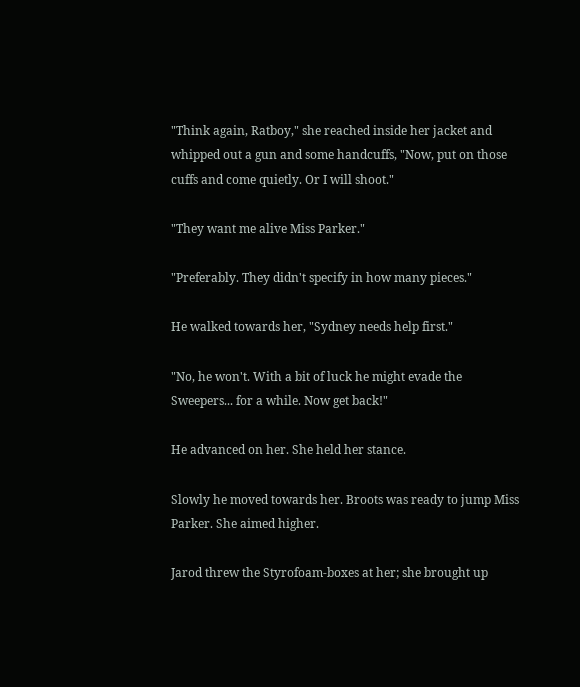"Think again, Ratboy," she reached inside her jacket and whipped out a gun and some handcuffs, "Now, put on those cuffs and come quietly. Or I will shoot."

"They want me alive Miss Parker."

"Preferably. They didn't specify in how many pieces."

He walked towards her, "Sydney needs help first."

"No, he won't. With a bit of luck he might evade the Sweepers... for a while. Now get back!"

He advanced on her. She held her stance.

Slowly he moved towards her. Broots was ready to jump Miss Parker. She aimed higher.

Jarod threw the Styrofoam-boxes at her; she brought up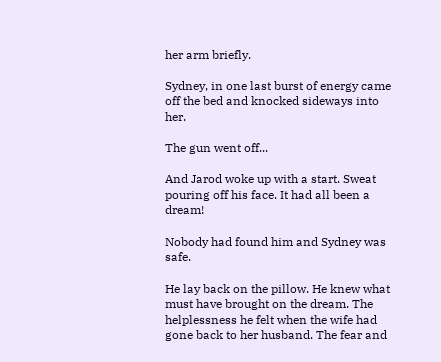her arm briefly.

Sydney, in one last burst of energy came off the bed and knocked sideways into her.

The gun went off...

And Jarod woke up with a start. Sweat pouring off his face. It had all been a dream!

Nobody had found him and Sydney was safe.

He lay back on the pillow. He knew what must have brought on the dream. The helplessness he felt when the wife had gone back to her husband. The fear and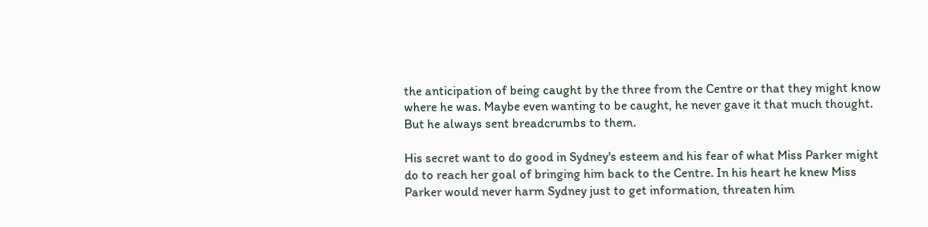the anticipation of being caught by the three from the Centre or that they might know where he was. Maybe even wanting to be caught, he never gave it that much thought. But he always sent breadcrumbs to them.

His secret want to do good in Sydney's esteem and his fear of what Miss Parker might do to reach her goal of bringing him back to the Centre. In his heart he knew Miss Parker would never harm Sydney just to get information, threaten him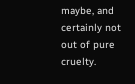maybe, and certainly not out of pure cruelty.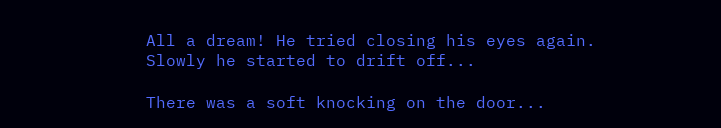All a dream! He tried closing his eyes again. Slowly he started to drift off...

There was a soft knocking on the door...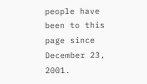people have been to this page since December 23, 2001.